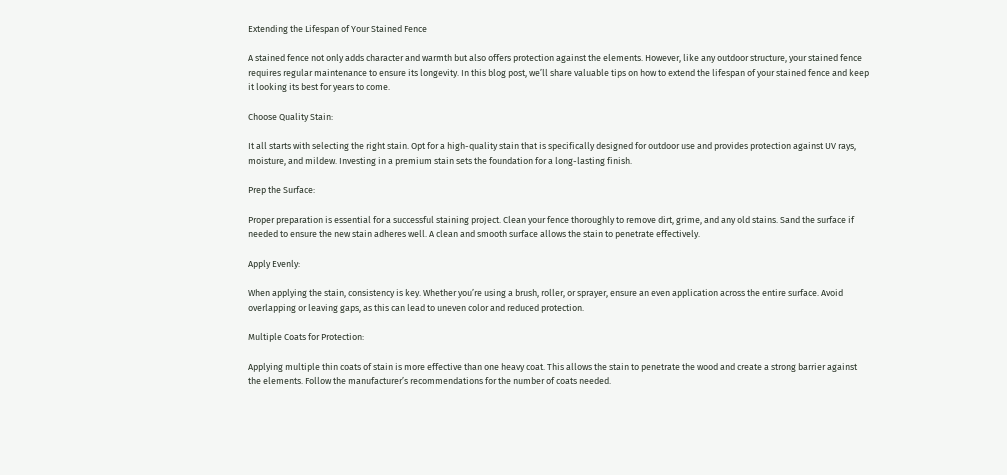Extending the Lifespan of Your Stained Fence

A stained fence not only adds character and warmth but also offers protection against the elements. However, like any outdoor structure, your stained fence requires regular maintenance to ensure its longevity. In this blog post, we’ll share valuable tips on how to extend the lifespan of your stained fence and keep it looking its best for years to come.

Choose Quality Stain:

It all starts with selecting the right stain. Opt for a high-quality stain that is specifically designed for outdoor use and provides protection against UV rays, moisture, and mildew. Investing in a premium stain sets the foundation for a long-lasting finish.

Prep the Surface:

Proper preparation is essential for a successful staining project. Clean your fence thoroughly to remove dirt, grime, and any old stains. Sand the surface if needed to ensure the new stain adheres well. A clean and smooth surface allows the stain to penetrate effectively.

Apply Evenly:

When applying the stain, consistency is key. Whether you’re using a brush, roller, or sprayer, ensure an even application across the entire surface. Avoid overlapping or leaving gaps, as this can lead to uneven color and reduced protection.

Multiple Coats for Protection:

Applying multiple thin coats of stain is more effective than one heavy coat. This allows the stain to penetrate the wood and create a strong barrier against the elements. Follow the manufacturer’s recommendations for the number of coats needed.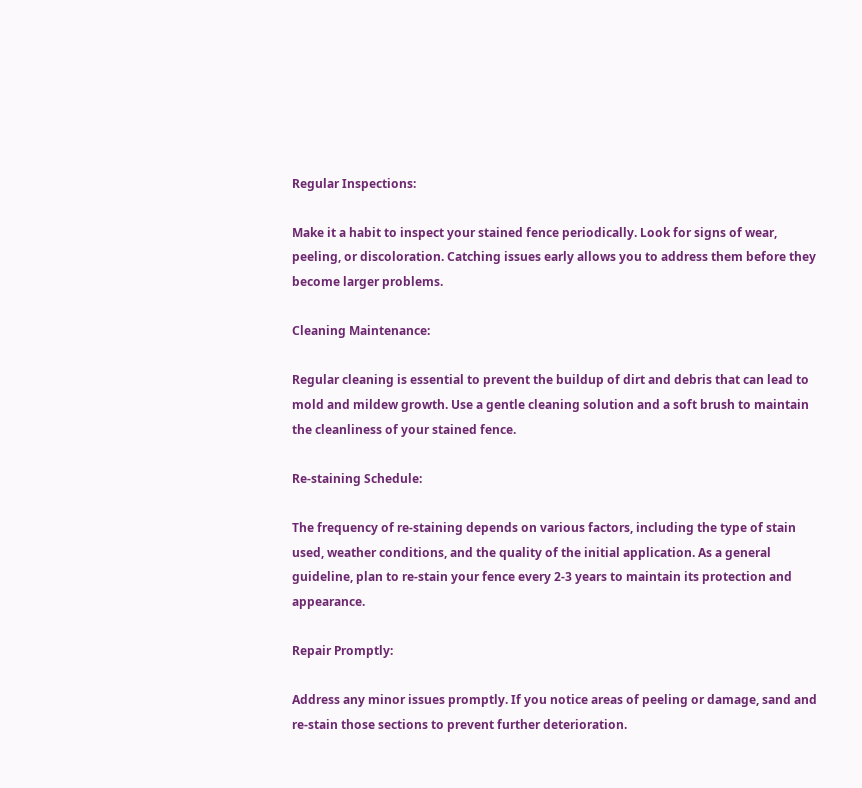Regular Inspections:

Make it a habit to inspect your stained fence periodically. Look for signs of wear, peeling, or discoloration. Catching issues early allows you to address them before they become larger problems.

Cleaning Maintenance:

Regular cleaning is essential to prevent the buildup of dirt and debris that can lead to mold and mildew growth. Use a gentle cleaning solution and a soft brush to maintain the cleanliness of your stained fence.

Re-staining Schedule:

The frequency of re-staining depends on various factors, including the type of stain used, weather conditions, and the quality of the initial application. As a general guideline, plan to re-stain your fence every 2-3 years to maintain its protection and appearance.

Repair Promptly:

Address any minor issues promptly. If you notice areas of peeling or damage, sand and re-stain those sections to prevent further deterioration.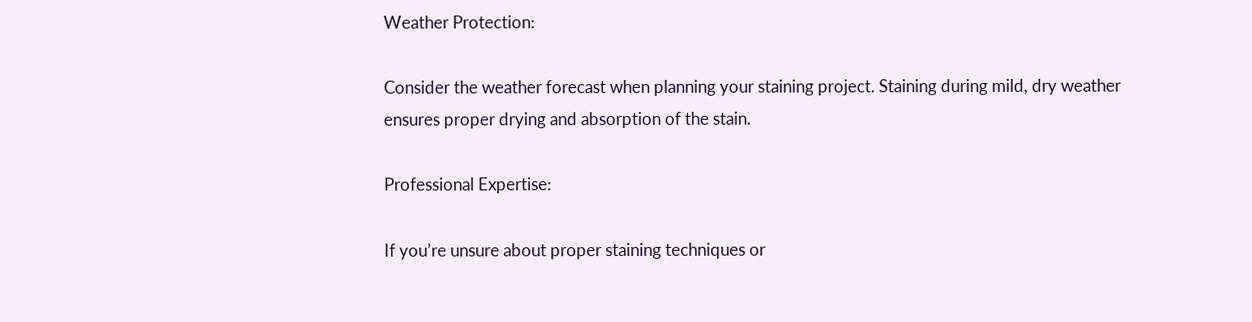Weather Protection:

Consider the weather forecast when planning your staining project. Staining during mild, dry weather ensures proper drying and absorption of the stain.

Professional Expertise:

If you’re unsure about proper staining techniques or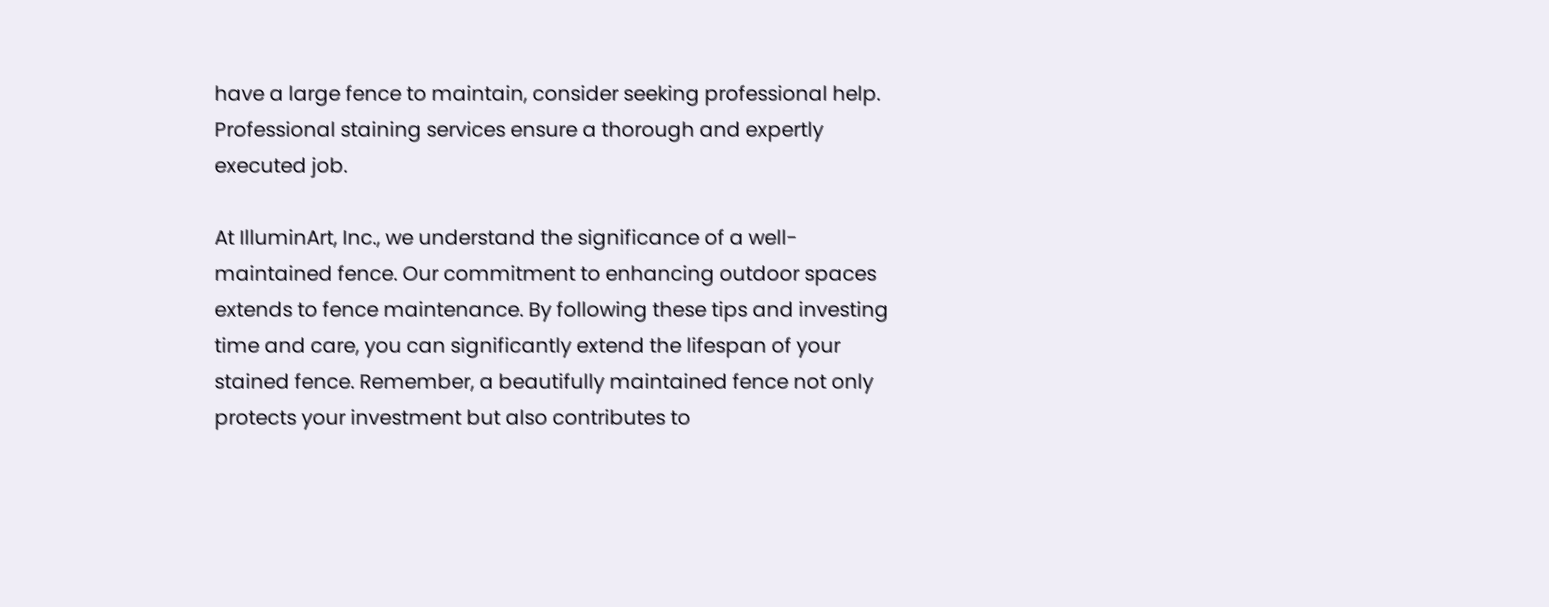have a large fence to maintain, consider seeking professional help. Professional staining services ensure a thorough and expertly executed job.

At IlluminArt, Inc., we understand the significance of a well-maintained fence. Our commitment to enhancing outdoor spaces extends to fence maintenance. By following these tips and investing time and care, you can significantly extend the lifespan of your stained fence. Remember, a beautifully maintained fence not only protects your investment but also contributes to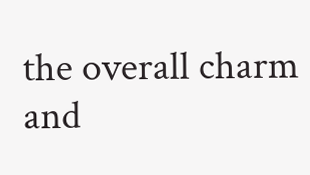the overall charm and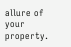allure of your property.